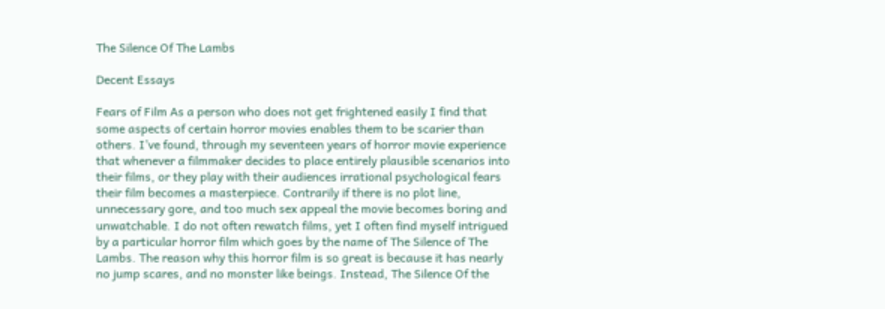The Silence Of The Lambs

Decent Essays

Fears of Film As a person who does not get frightened easily I find that some aspects of certain horror movies enables them to be scarier than others. I’ve found, through my seventeen years of horror movie experience that whenever a filmmaker decides to place entirely plausible scenarios into their films, or they play with their audiences irrational psychological fears their film becomes a masterpiece. Contrarily if there is no plot line, unnecessary gore, and too much sex appeal the movie becomes boring and unwatchable. I do not often rewatch films, yet I often find myself intrigued by a particular horror film which goes by the name of The Silence of The Lambs. The reason why this horror film is so great is because it has nearly no jump scares, and no monster like beings. Instead, The Silence Of the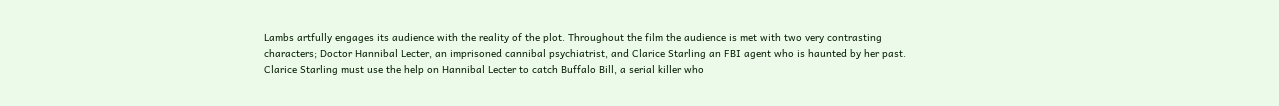Lambs artfully engages its audience with the reality of the plot. Throughout the film the audience is met with two very contrasting characters; Doctor Hannibal Lecter, an imprisoned cannibal psychiatrist, and Clarice Starling an FBI agent who is haunted by her past. Clarice Starling must use the help on Hannibal Lecter to catch Buffalo Bill, a serial killer who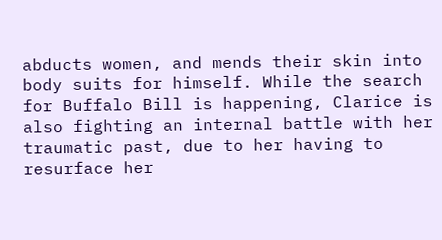abducts women, and mends their skin into body suits for himself. While the search for Buffalo Bill is happening, Clarice is also fighting an internal battle with her traumatic past, due to her having to resurface her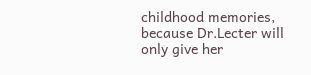childhood memories, because Dr.Lecter will only give her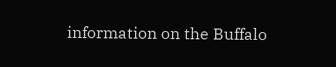information on the Buffalo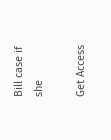Bill case if she

Get Access